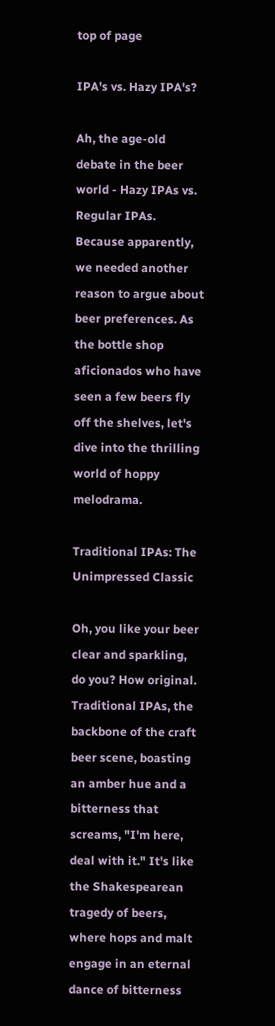top of page

IPA's vs. Hazy IPA's?

Ah, the age-old debate in the beer world - Hazy IPAs vs. Regular IPAs. Because apparently, we needed another reason to argue about beer preferences. As the bottle shop aficionados who have seen a few beers fly off the shelves, let's dive into the thrilling world of hoppy melodrama.

Traditional IPAs: The Unimpressed Classic

Oh, you like your beer clear and sparkling, do you? How original. Traditional IPAs, the backbone of the craft beer scene, boasting an amber hue and a bitterness that screams, "I'm here, deal with it." It's like the Shakespearean tragedy of beers, where hops and malt engage in an eternal dance of bitterness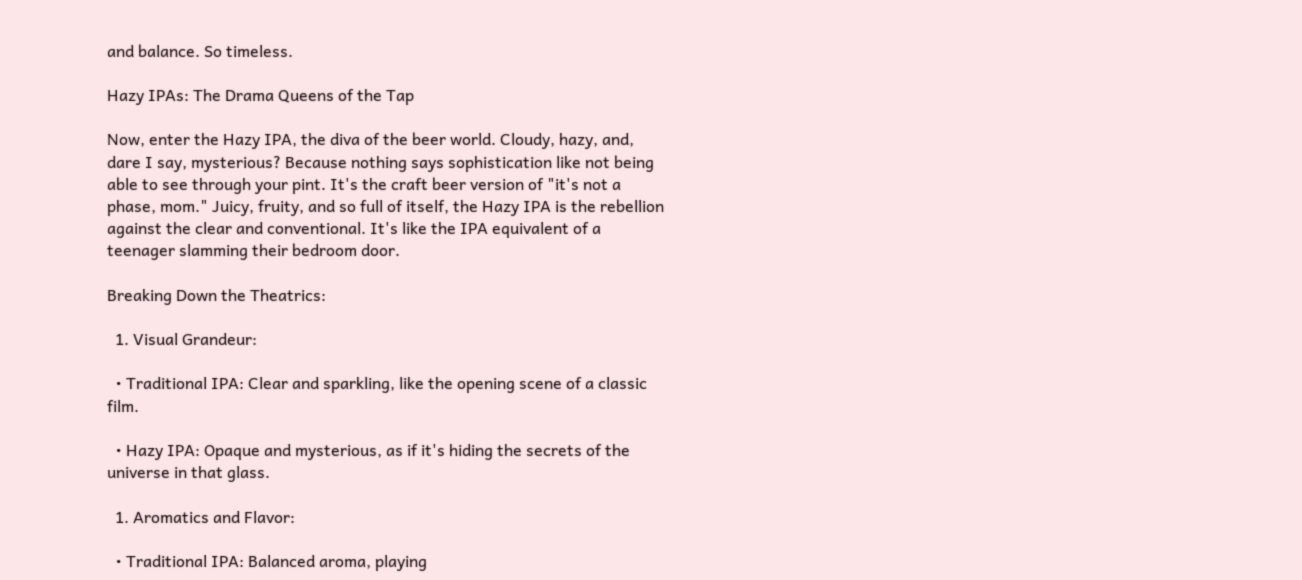and balance. So timeless.

Hazy IPAs: The Drama Queens of the Tap

Now, enter the Hazy IPA, the diva of the beer world. Cloudy, hazy, and, dare I say, mysterious? Because nothing says sophistication like not being able to see through your pint. It's the craft beer version of "it's not a phase, mom." Juicy, fruity, and so full of itself, the Hazy IPA is the rebellion against the clear and conventional. It's like the IPA equivalent of a teenager slamming their bedroom door.

Breaking Down the Theatrics:

  1. Visual Grandeur:

  • Traditional IPA: Clear and sparkling, like the opening scene of a classic film.

  • Hazy IPA: Opaque and mysterious, as if it's hiding the secrets of the universe in that glass.

  1. Aromatics and Flavor:

  • Traditional IPA: Balanced aroma, playing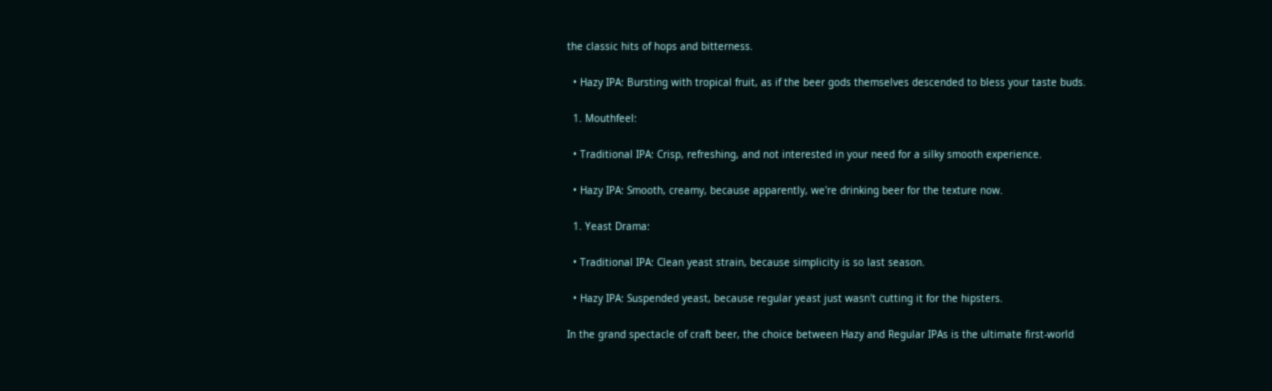the classic hits of hops and bitterness.

  • Hazy IPA: Bursting with tropical fruit, as if the beer gods themselves descended to bless your taste buds.

  1. Mouthfeel:

  • Traditional IPA: Crisp, refreshing, and not interested in your need for a silky smooth experience.

  • Hazy IPA: Smooth, creamy, because apparently, we're drinking beer for the texture now.

  1. Yeast Drama:

  • Traditional IPA: Clean yeast strain, because simplicity is so last season.

  • Hazy IPA: Suspended yeast, because regular yeast just wasn't cutting it for the hipsters.

In the grand spectacle of craft beer, the choice between Hazy and Regular IPAs is the ultimate first-world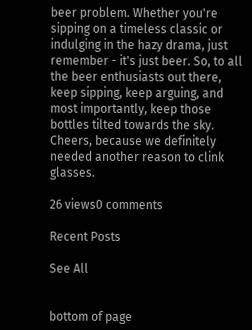beer problem. Whether you're sipping on a timeless classic or indulging in the hazy drama, just remember - it's just beer. So, to all the beer enthusiasts out there, keep sipping, keep arguing, and most importantly, keep those bottles tilted towards the sky. Cheers, because we definitely needed another reason to clink glasses.

26 views0 comments

Recent Posts

See All


bottom of page